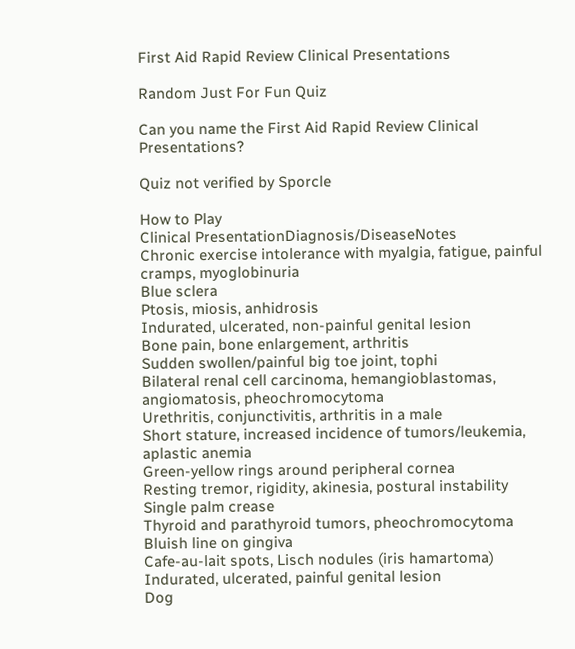First Aid Rapid Review Clinical Presentations

Random Just For Fun Quiz

Can you name the First Aid Rapid Review Clinical Presentations?

Quiz not verified by Sporcle

How to Play
Clinical PresentationDiagnosis/DiseaseNotes
Chronic exercise intolerance with myalgia, fatigue, painful cramps, myoglobinuria
Blue sclera
Ptosis, miosis, anhidrosis
Indurated, ulcerated, non-painful genital lesion
Bone pain, bone enlargement, arthritis
Sudden swollen/painful big toe joint, tophi
Bilateral renal cell carcinoma, hemangioblastomas, angiomatosis, pheochromocytoma
Urethritis, conjunctivitis, arthritis in a male
Short stature, increased incidence of tumors/leukemia, aplastic anemia
Green-yellow rings around peripheral cornea
Resting tremor, rigidity, akinesia, postural instability
Single palm crease
Thyroid and parathyroid tumors, pheochromocytoma
Bluish line on gingiva
Cafe-au-lait spots, Lisch nodules (iris hamartoma)
Indurated, ulcerated, painful genital lesion
Dog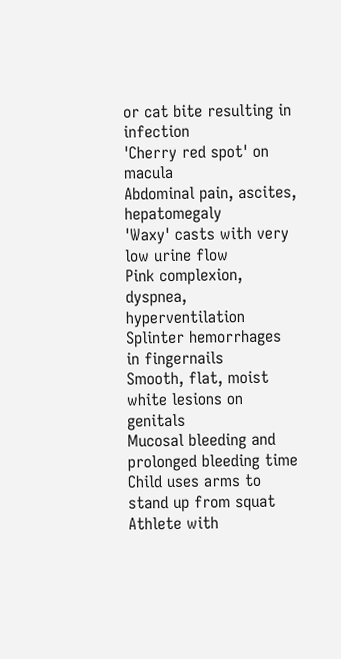or cat bite resulting in infection
'Cherry red spot' on macula
Abdominal pain, ascites, hepatomegaly
'Waxy' casts with very low urine flow
Pink complexion, dyspnea, hyperventilation
Splinter hemorrhages in fingernails
Smooth, flat, moist white lesions on genitals
Mucosal bleeding and prolonged bleeding time
Child uses arms to stand up from squat
Athlete with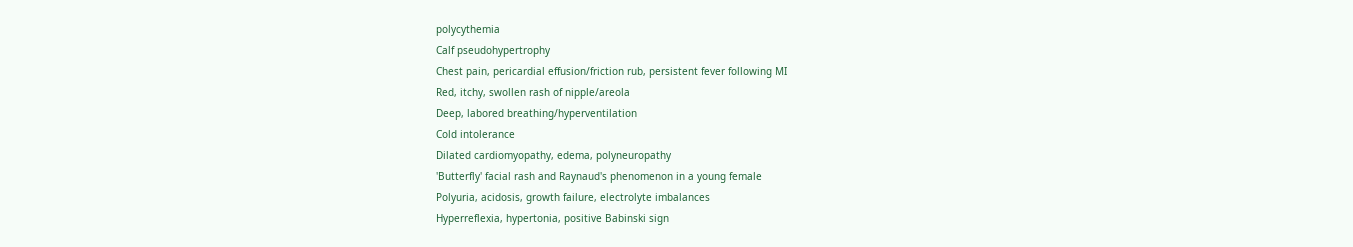polycythemia
Calf pseudohypertrophy
Chest pain, pericardial effusion/friction rub, persistent fever following MI
Red, itchy, swollen rash of nipple/areola
Deep, labored breathing/hyperventilation
Cold intolerance
Dilated cardiomyopathy, edema, polyneuropathy
'Butterfly' facial rash and Raynaud's phenomenon in a young female
Polyuria, acidosis, growth failure, electrolyte imbalances
Hyperreflexia, hypertonia, positive Babinski sign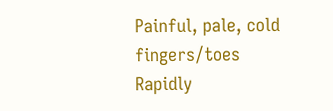Painful, pale, cold fingers/toes
Rapidly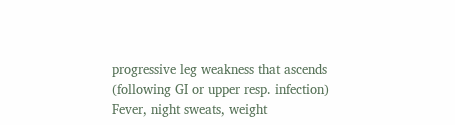progressive leg weakness that ascends (following GI or upper resp. infection)
Fever, night sweats, weight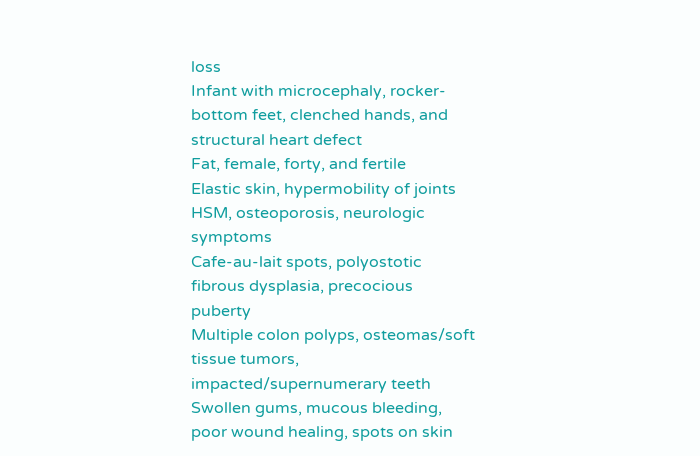loss
Infant with microcephaly, rocker-bottom feet, clenched hands, and structural heart defect
Fat, female, forty, and fertile
Elastic skin, hypermobility of joints
HSM, osteoporosis, neurologic symptoms
Cafe-au-lait spots, polyostotic fibrous dysplasia, precocious puberty
Multiple colon polyps, osteomas/soft tissue tumors, impacted/supernumerary teeth
Swollen gums, mucous bleeding, poor wound healing, spots on skin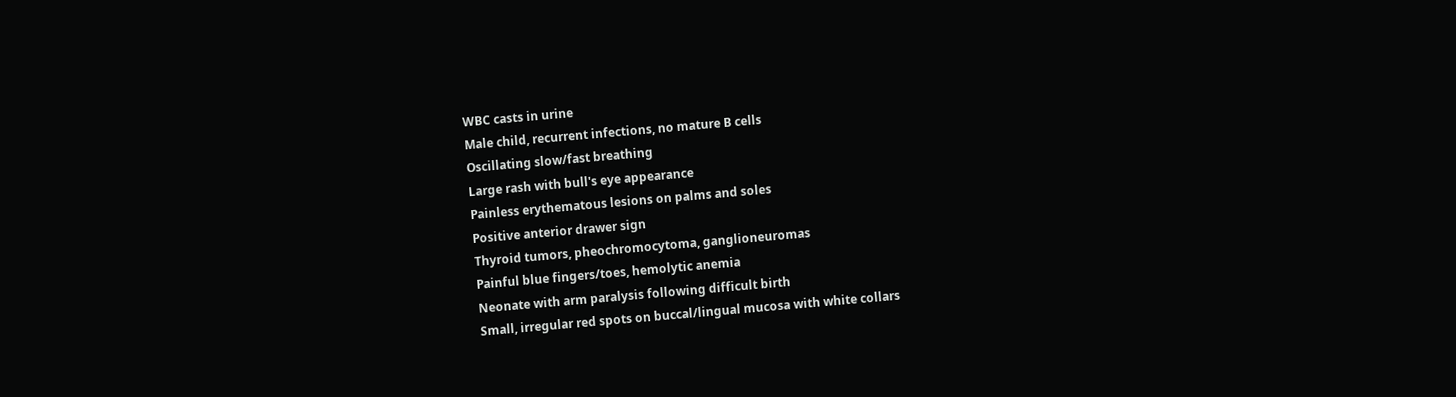WBC casts in urine
Male child, recurrent infections, no mature B cells
Oscillating slow/fast breathing
Large rash with bull's eye appearance
Painless erythematous lesions on palms and soles
Positive anterior drawer sign
Thyroid tumors, pheochromocytoma, ganglioneuromas
Painful blue fingers/toes, hemolytic anemia
Neonate with arm paralysis following difficult birth
Small, irregular red spots on buccal/lingual mucosa with white collars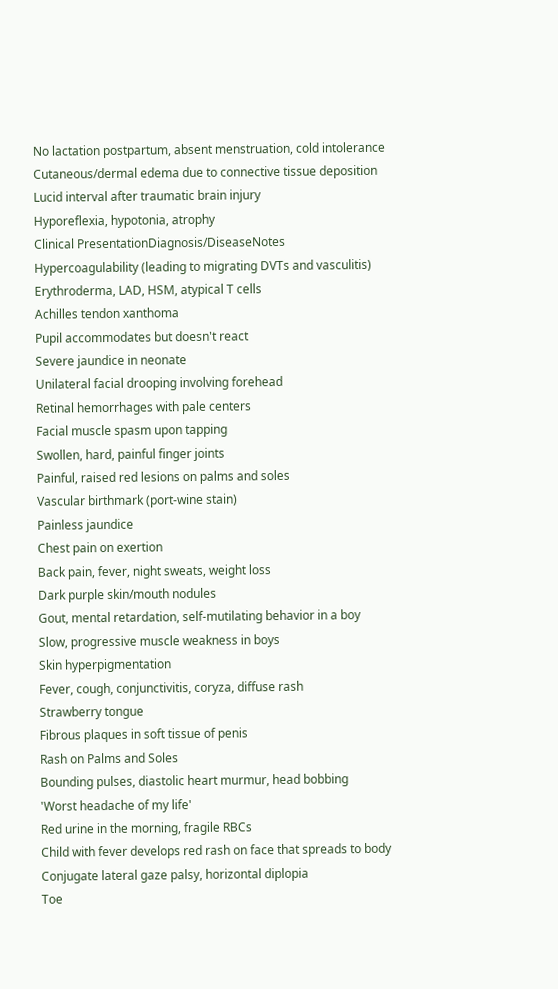No lactation postpartum, absent menstruation, cold intolerance
Cutaneous/dermal edema due to connective tissue deposition
Lucid interval after traumatic brain injury
Hyporeflexia, hypotonia, atrophy
Clinical PresentationDiagnosis/DiseaseNotes
Hypercoagulability (leading to migrating DVTs and vasculitis)
Erythroderma, LAD, HSM, atypical T cells
Achilles tendon xanthoma
Pupil accommodates but doesn't react
Severe jaundice in neonate
Unilateral facial drooping involving forehead
Retinal hemorrhages with pale centers
Facial muscle spasm upon tapping
Swollen, hard, painful finger joints
Painful, raised red lesions on palms and soles
Vascular birthmark (port-wine stain)
Painless jaundice
Chest pain on exertion
Back pain, fever, night sweats, weight loss
Dark purple skin/mouth nodules
Gout, mental retardation, self-mutilating behavior in a boy
Slow, progressive muscle weakness in boys
Skin hyperpigmentation
Fever, cough, conjunctivitis, coryza, diffuse rash
Strawberry tongue
Fibrous plaques in soft tissue of penis
Rash on Palms and Soles
Bounding pulses, diastolic heart murmur, head bobbing
'Worst headache of my life'
Red urine in the morning, fragile RBCs
Child with fever develops red rash on face that spreads to body
Conjugate lateral gaze palsy, horizontal diplopia
Toe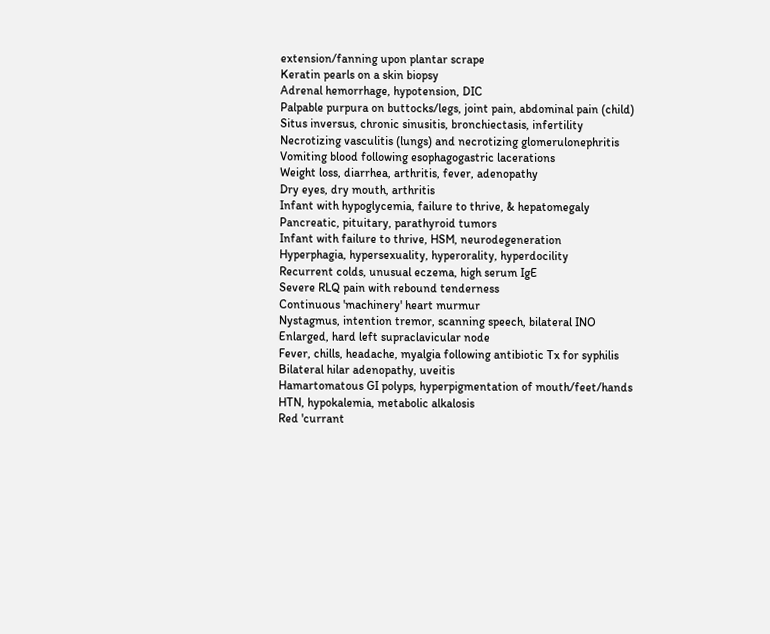extension/fanning upon plantar scrape
Keratin pearls on a skin biopsy
Adrenal hemorrhage, hypotension, DIC
Palpable purpura on buttocks/legs, joint pain, abdominal pain (child)
Situs inversus, chronic sinusitis, bronchiectasis, infertility
Necrotizing vasculitis (lungs) and necrotizing glomerulonephritis
Vomiting blood following esophagogastric lacerations
Weight loss, diarrhea, arthritis, fever, adenopathy
Dry eyes, dry mouth, arthritis
Infant with hypoglycemia, failure to thrive, & hepatomegaly
Pancreatic, pituitary, parathyroid tumors
Infant with failure to thrive, HSM, neurodegeneration
Hyperphagia, hypersexuality, hyperorality, hyperdocility
Recurrent colds, unusual eczema, high serum IgE
Severe RLQ pain with rebound tenderness
Continuous 'machinery' heart murmur
Nystagmus, intention tremor, scanning speech, bilateral INO
Enlarged, hard left supraclavicular node
Fever, chills, headache, myalgia following antibiotic Tx for syphilis
Bilateral hilar adenopathy, uveitis
Hamartomatous GI polyps, hyperpigmentation of mouth/feet/hands
HTN, hypokalemia, metabolic alkalosis
Red 'currant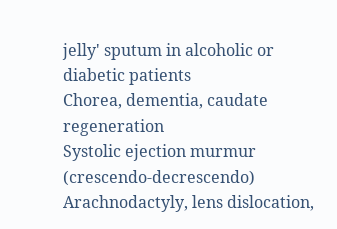jelly' sputum in alcoholic or diabetic patients
Chorea, dementia, caudate regeneration
Systolic ejection murmur (crescendo-decrescendo)
Arachnodactyly, lens dislocation,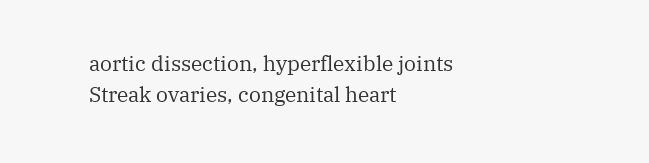aortic dissection, hyperflexible joints
Streak ovaries, congenital heart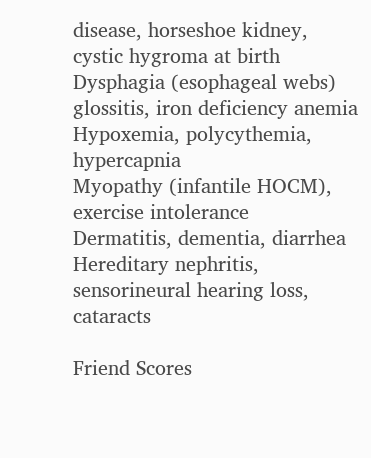disease, horseshoe kidney, cystic hygroma at birth
Dysphagia (esophageal webs) glossitis, iron deficiency anemia
Hypoxemia, polycythemia, hypercapnia
Myopathy (infantile HOCM), exercise intolerance
Dermatitis, dementia, diarrhea
Hereditary nephritis, sensorineural hearing loss, cataracts

Friend Scores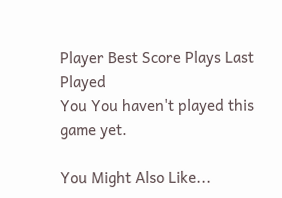Player Best Score Plays Last Played
You You haven't played this game yet.

You Might Also Like...